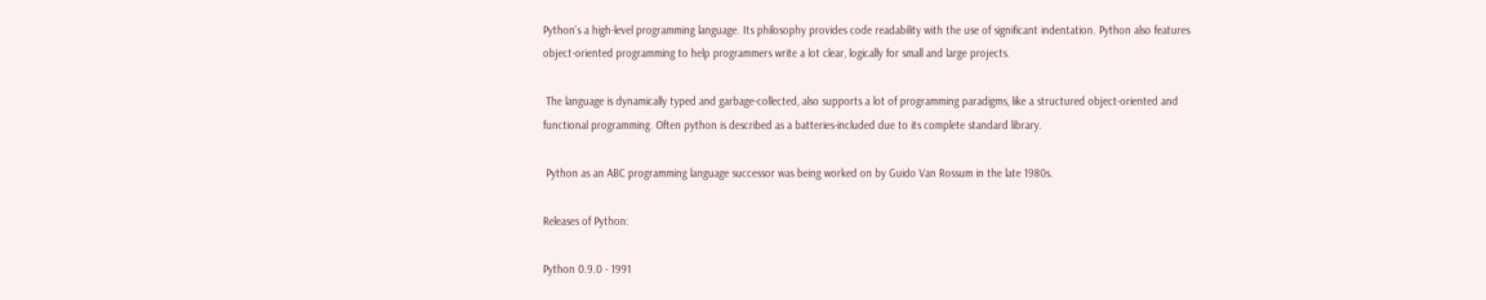Python's a high-level programming language. Its philosophy provides code readability with the use of significant indentation. Python also features object-oriented programming to help programmers write a lot clear, logically for small and large projects.

 The language is dynamically typed and garbage-collected, also supports a lot of programming paradigms, like a structured object-oriented and functional programming. Often python is described as a batteries-included due to its complete standard library.

 Python as an ABC programming language successor was being worked on by Guido Van Rossum in the late 1980s.

Releases of Python:

Python 0.9.0 - 1991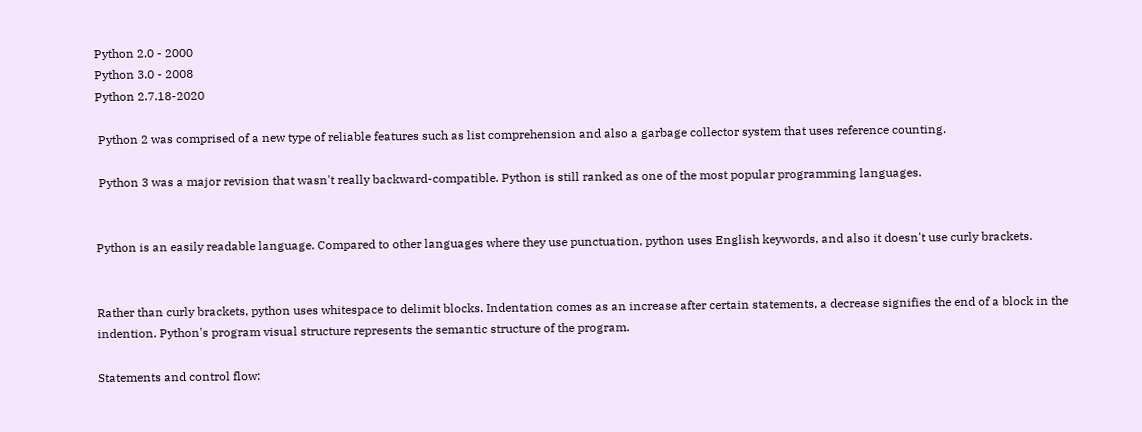Python 2.0 - 2000
Python 3.0 - 2008
Python 2.7.18-2020

 Python 2 was comprised of a new type of reliable features such as list comprehension and also a garbage collector system that uses reference counting.

 Python 3 was a major revision that wasn't really backward-compatible. Python is still ranked as one of the most popular programming languages.


Python is an easily readable language. Compared to other languages where they use punctuation, python uses English keywords, and also it doesn't use curly brackets.


Rather than curly brackets, python uses whitespace to delimit blocks. Indentation comes as an increase after certain statements, a decrease signifies the end of a block in the indention. Python's program visual structure represents the semantic structure of the program.

Statements and control flow: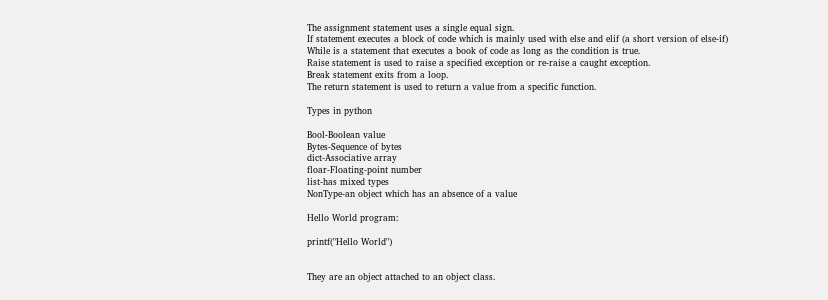The assignment statement uses a single equal sign.
If statement executes a block of code which is mainly used with else and elif (a short version of else-if)
While is a statement that executes a book of code as long as the condition is true.
Raise statement is used to raise a specified exception or re-raise a caught exception.
Break statement exits from a loop.
The return statement is used to return a value from a specific function.

Types in python

Bool-Boolean value
Bytes-Sequence of bytes
dict-Associative array
floar-Floating-point number
list-has mixed types
NonType-an object which has an absence of a value

Hello World program:

printf("Hello World")


They are an object attached to an object class.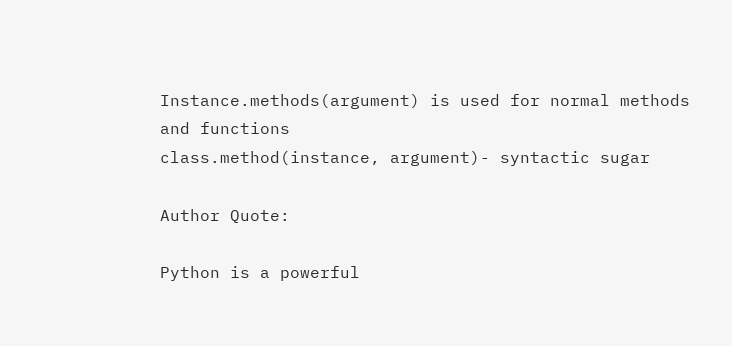Instance.methods(argument) is used for normal methods and functions
class.method(instance, argument)- syntactic sugar

Author Quote:

Python is a powerful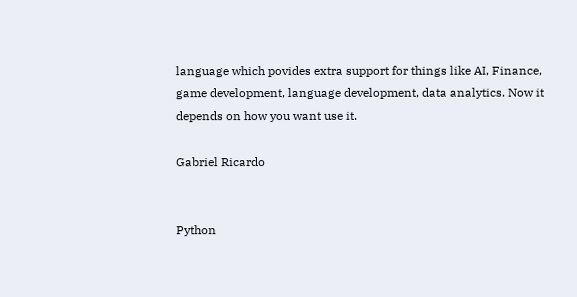language which povides extra support for things like AI, Finance, game development, language development, data analytics. Now it depends on how you want use it.

Gabriel Ricardo


Python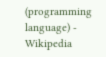(programming language) - Wikipedia